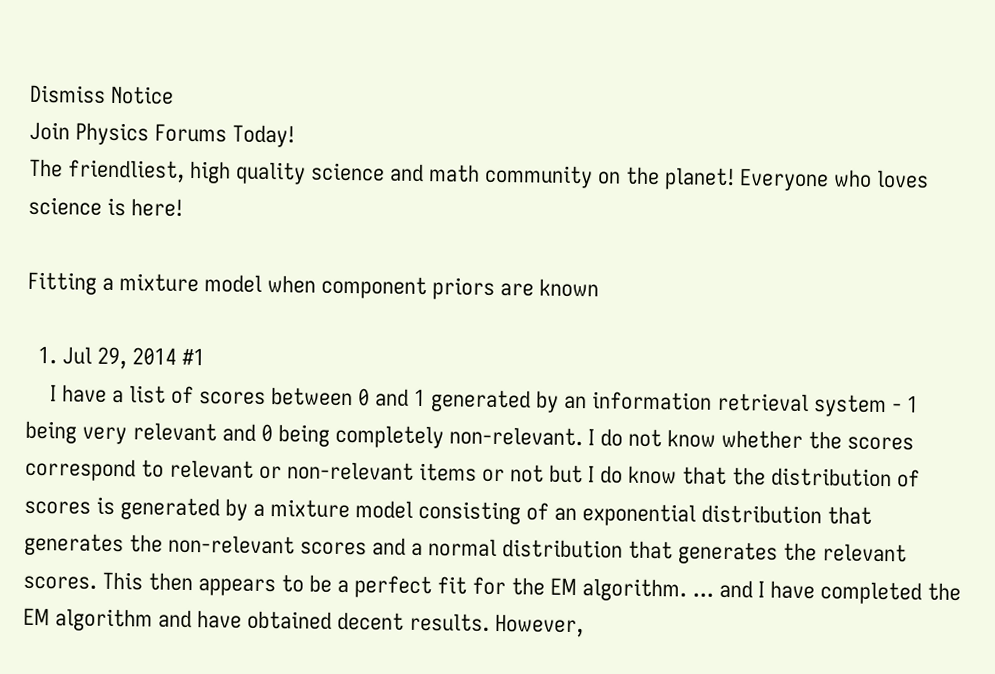Dismiss Notice
Join Physics Forums Today!
The friendliest, high quality science and math community on the planet! Everyone who loves science is here!

Fitting a mixture model when component priors are known

  1. Jul 29, 2014 #1
    I have a list of scores between 0 and 1 generated by an information retrieval system - 1 being very relevant and 0 being completely non-relevant. I do not know whether the scores correspond to relevant or non-relevant items or not but I do know that the distribution of scores is generated by a mixture model consisting of an exponential distribution that generates the non-relevant scores and a normal distribution that generates the relevant scores. This then appears to be a perfect fit for the EM algorithm. ... and I have completed the EM algorithm and have obtained decent results. However,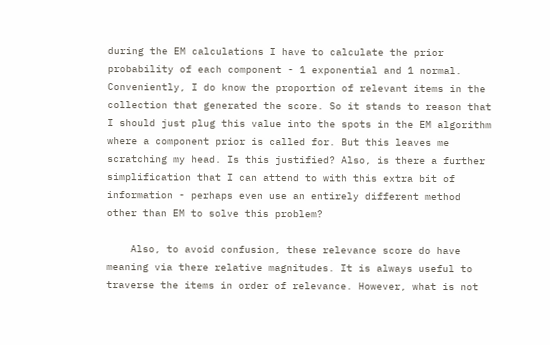during the EM calculations I have to calculate the prior probability of each component - 1 exponential and 1 normal. Conveniently, I do know the proportion of relevant items in the collection that generated the score. So it stands to reason that I should just plug this value into the spots in the EM algorithm where a component prior is called for. But this leaves me scratching my head. Is this justified? Also, is there a further simplification that I can attend to with this extra bit of information - perhaps even use an entirely different method other than EM to solve this problem?

    Also, to avoid confusion, these relevance score do have meaning via there relative magnitudes. It is always useful to traverse the items in order of relevance. However, what is not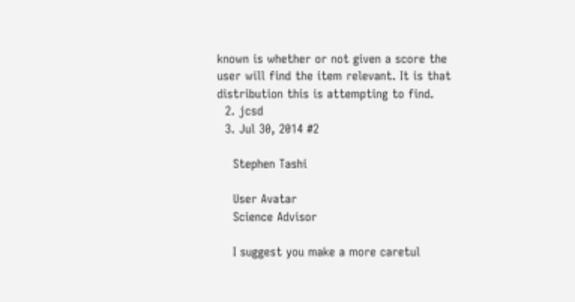known is whether or not given a score the user will find the item relevant. It is that distribution this is attempting to find.
  2. jcsd
  3. Jul 30, 2014 #2

    Stephen Tashi

    User Avatar
    Science Advisor

    I suggest you make a more caretul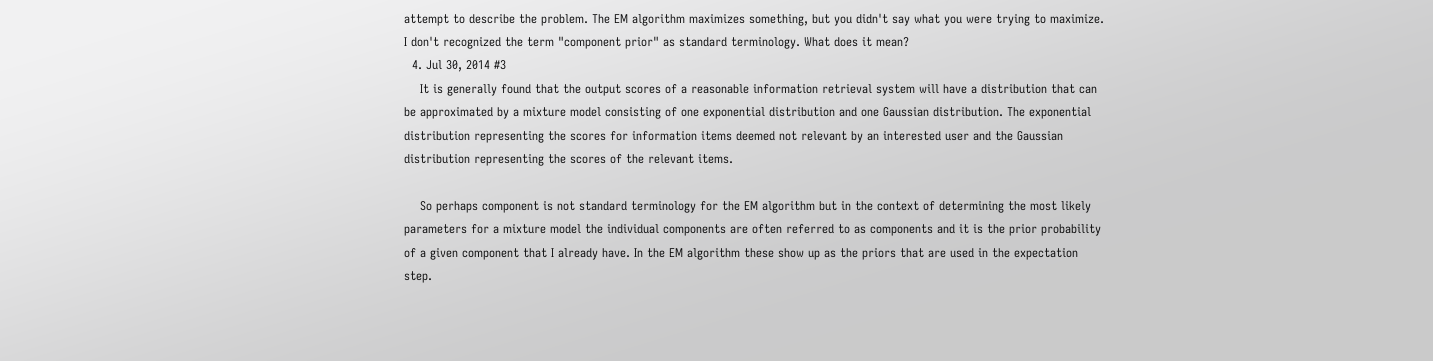attempt to describe the problem. The EM algorithm maximizes something, but you didn't say what you were trying to maximize. I don't recognized the term "component prior" as standard terminology. What does it mean?
  4. Jul 30, 2014 #3
    It is generally found that the output scores of a reasonable information retrieval system will have a distribution that can be approximated by a mixture model consisting of one exponential distribution and one Gaussian distribution. The exponential distribution representing the scores for information items deemed not relevant by an interested user and the Gaussian distribution representing the scores of the relevant items.

    So perhaps component is not standard terminology for the EM algorithm but in the context of determining the most likely parameters for a mixture model the individual components are often referred to as components and it is the prior probability of a given component that I already have. In the EM algorithm these show up as the priors that are used in the expectation step.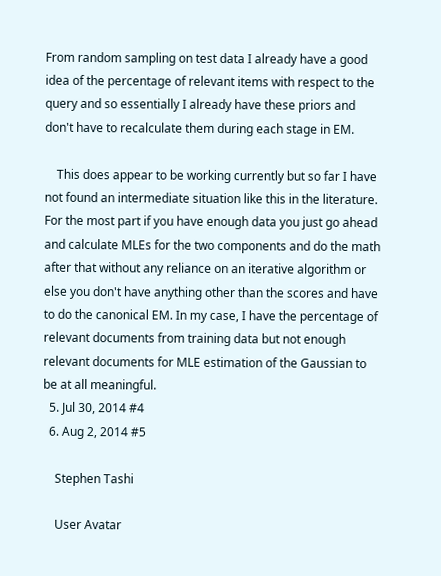From random sampling on test data I already have a good idea of the percentage of relevant items with respect to the query and so essentially I already have these priors and don't have to recalculate them during each stage in EM.

    This does appear to be working currently but so far I have not found an intermediate situation like this in the literature. For the most part if you have enough data you just go ahead and calculate MLEs for the two components and do the math after that without any reliance on an iterative algorithm or else you don't have anything other than the scores and have to do the canonical EM. In my case, I have the percentage of relevant documents from training data but not enough relevant documents for MLE estimation of the Gaussian to be at all meaningful.
  5. Jul 30, 2014 #4
  6. Aug 2, 2014 #5

    Stephen Tashi

    User Avatar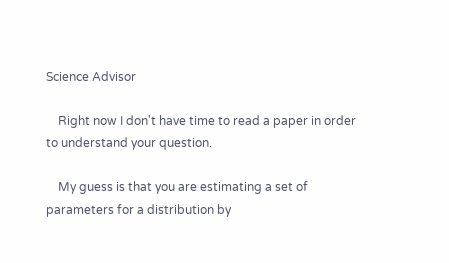Science Advisor

    Right now I don't have time to read a paper in order to understand your question.

    My guess is that you are estimating a set of parameters for a distribution by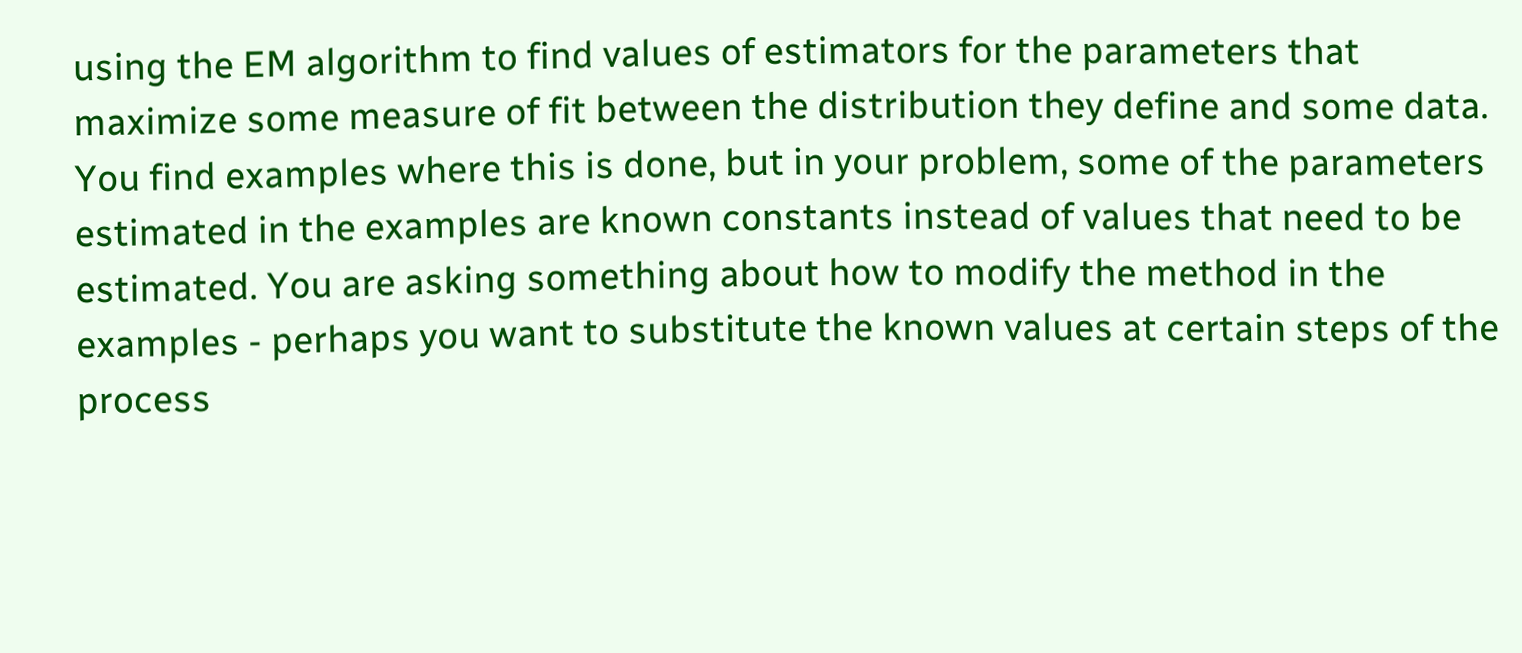using the EM algorithm to find values of estimators for the parameters that maximize some measure of fit between the distribution they define and some data. You find examples where this is done, but in your problem, some of the parameters estimated in the examples are known constants instead of values that need to be estimated. You are asking something about how to modify the method in the examples - perhaps you want to substitute the known values at certain steps of the process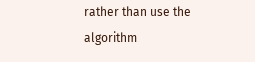rather than use the algorithm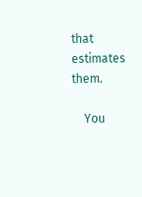that estimates them.

    You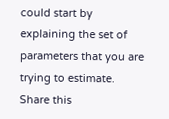could start by explaining the set of parameters that you are trying to estimate.
Share this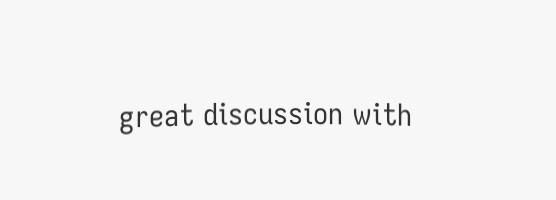great discussion with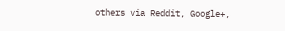others via Reddit, Google+,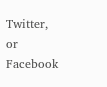Twitter, or Facebook